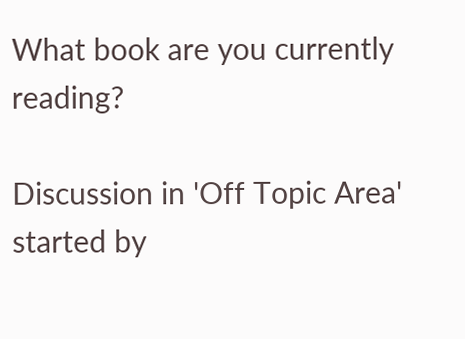What book are you currently reading?

Discussion in 'Off Topic Area' started by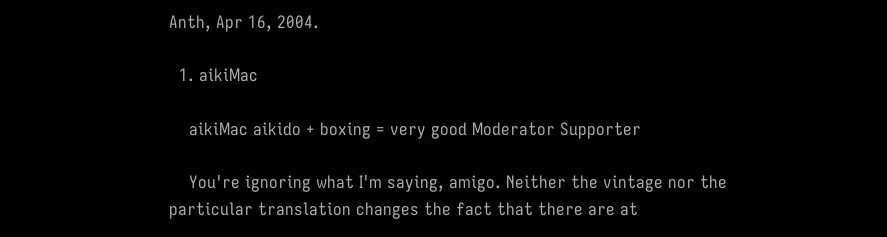Anth, Apr 16, 2004.

  1. aikiMac

    aikiMac aikido + boxing = very good Moderator Supporter

    You're ignoring what I'm saying, amigo. Neither the vintage nor the particular translation changes the fact that there are at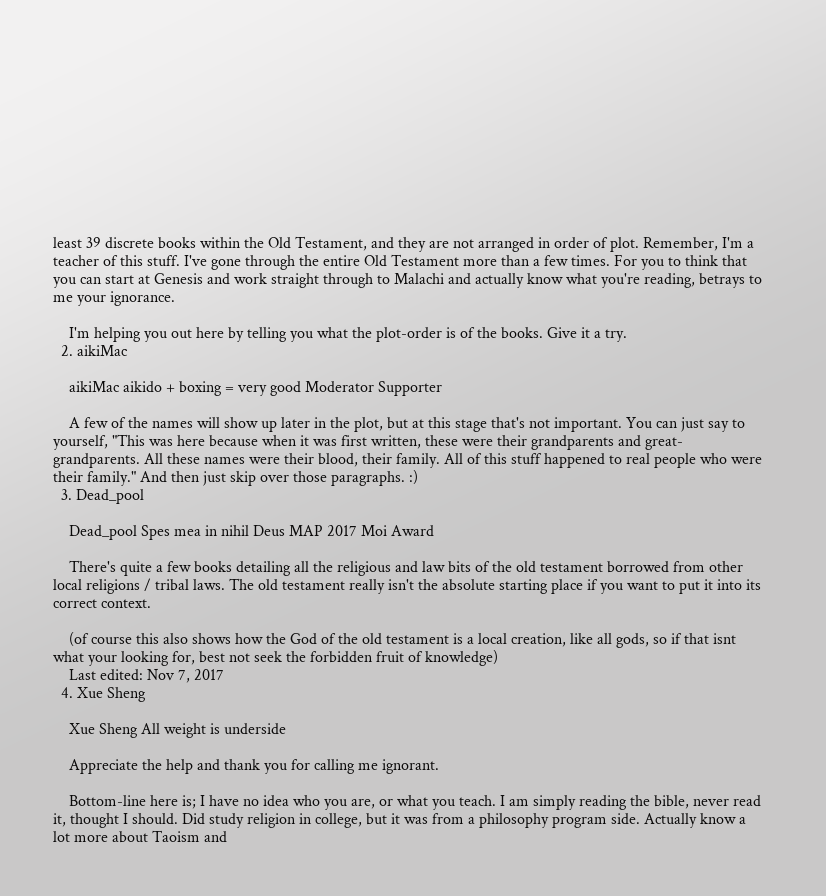least 39 discrete books within the Old Testament, and they are not arranged in order of plot. Remember, I'm a teacher of this stuff. I've gone through the entire Old Testament more than a few times. For you to think that you can start at Genesis and work straight through to Malachi and actually know what you're reading, betrays to me your ignorance.

    I'm helping you out here by telling you what the plot-order is of the books. Give it a try.
  2. aikiMac

    aikiMac aikido + boxing = very good Moderator Supporter

    A few of the names will show up later in the plot, but at this stage that's not important. You can just say to yourself, "This was here because when it was first written, these were their grandparents and great-grandparents. All these names were their blood, their family. All of this stuff happened to real people who were their family." And then just skip over those paragraphs. :)
  3. Dead_pool

    Dead_pool Spes mea in nihil Deus MAP 2017 Moi Award

    There's quite a few books detailing all the religious and law bits of the old testament borrowed from other local religions / tribal laws. The old testament really isn't the absolute starting place if you want to put it into its correct context.

    (of course this also shows how the God of the old testament is a local creation, like all gods, so if that isnt what your looking for, best not seek the forbidden fruit of knowledge)
    Last edited: Nov 7, 2017
  4. Xue Sheng

    Xue Sheng All weight is underside

    Appreciate the help and thank you for calling me ignorant.

    Bottom-line here is; I have no idea who you are, or what you teach. I am simply reading the bible, never read it, thought I should. Did study religion in college, but it was from a philosophy program side. Actually know a lot more about Taoism and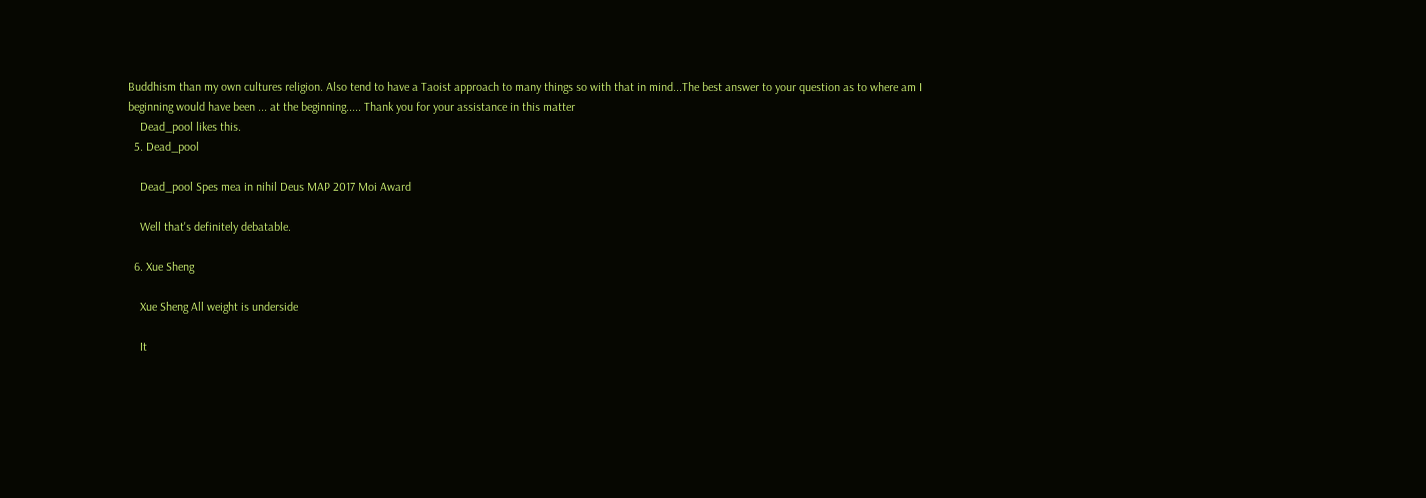Buddhism than my own cultures religion. Also tend to have a Taoist approach to many things so with that in mind...The best answer to your question as to where am I beginning would have been ... at the beginning..... Thank you for your assistance in this matter
    Dead_pool likes this.
  5. Dead_pool

    Dead_pool Spes mea in nihil Deus MAP 2017 Moi Award

    Well that's definitely debatable.

  6. Xue Sheng

    Xue Sheng All weight is underside

    It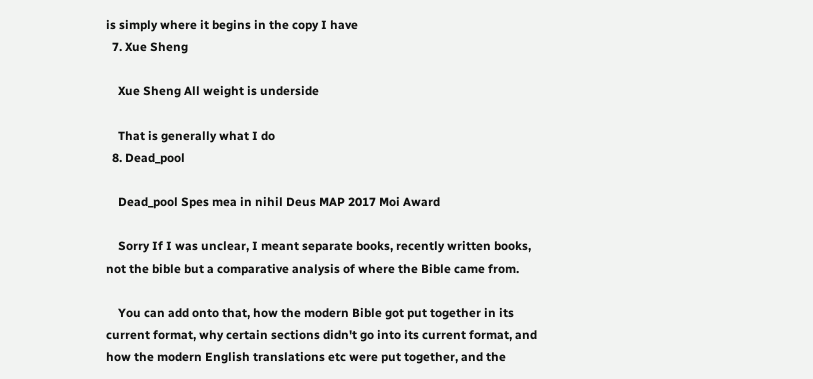is simply where it begins in the copy I have
  7. Xue Sheng

    Xue Sheng All weight is underside

    That is generally what I do
  8. Dead_pool

    Dead_pool Spes mea in nihil Deus MAP 2017 Moi Award

    Sorry If I was unclear, I meant separate books, recently written books, not the bible but a comparative analysis of where the Bible came from.

    You can add onto that, how the modern Bible got put together in its current format, why certain sections didn't go into its current format, and how the modern English translations etc were put together, and the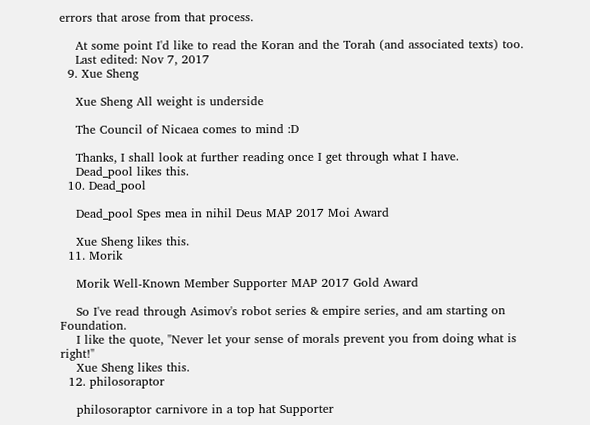errors that arose from that process.

    At some point I'd like to read the Koran and the Torah (and associated texts) too.
    Last edited: Nov 7, 2017
  9. Xue Sheng

    Xue Sheng All weight is underside

    The Council of Nicaea comes to mind :D

    Thanks, I shall look at further reading once I get through what I have.
    Dead_pool likes this.
  10. Dead_pool

    Dead_pool Spes mea in nihil Deus MAP 2017 Moi Award

    Xue Sheng likes this.
  11. Morik

    Morik Well-Known Member Supporter MAP 2017 Gold Award

    So I've read through Asimov's robot series & empire series, and am starting on Foundation.
    I like the quote, "Never let your sense of morals prevent you from doing what is right!"
    Xue Sheng likes this.
  12. philosoraptor

    philosoraptor carnivore in a top hat Supporter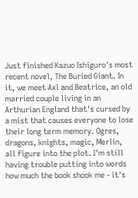Just finished Kazuo Ishiguro's most recent novel, The Buried Giant. In it, we meet Axl and Beatrice, an old married couple living in an Arthurian England that's cursed by a mist that causes everyone to lose their long term memory. Ogres, dragons, knights, magic, Merlin, all figure into the plot. I'm still having trouble putting into words how much the book shook me - it's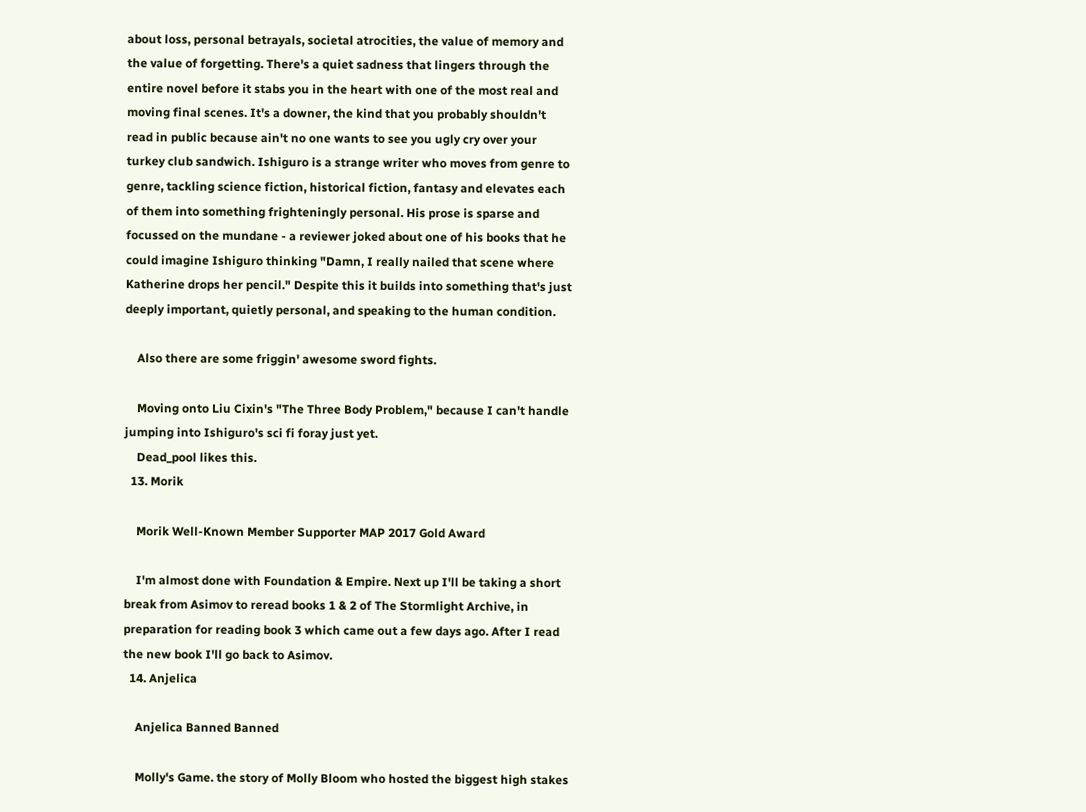about loss, personal betrayals, societal atrocities, the value of memory and the value of forgetting. There's a quiet sadness that lingers through the entire novel before it stabs you in the heart with one of the most real and moving final scenes. It's a downer, the kind that you probably shouldn't read in public because ain't no one wants to see you ugly cry over your turkey club sandwich. Ishiguro is a strange writer who moves from genre to genre, tackling science fiction, historical fiction, fantasy and elevates each of them into something frighteningly personal. His prose is sparse and focussed on the mundane - a reviewer joked about one of his books that he could imagine Ishiguro thinking "Damn, I really nailed that scene where Katherine drops her pencil." Despite this it builds into something that's just deeply important, quietly personal, and speaking to the human condition.

    Also there are some friggin' awesome sword fights.

    Moving onto Liu Cixin's "The Three Body Problem," because I can't handle jumping into Ishiguro's sci fi foray just yet.
    Dead_pool likes this.
  13. Morik

    Morik Well-Known Member Supporter MAP 2017 Gold Award

    I'm almost done with Foundation & Empire. Next up I'll be taking a short break from Asimov to reread books 1 & 2 of The Stormlight Archive, in preparation for reading book 3 which came out a few days ago. After I read the new book I'll go back to Asimov.
  14. Anjelica

    Anjelica Banned Banned

    Molly's Game. the story of Molly Bloom who hosted the biggest high stakes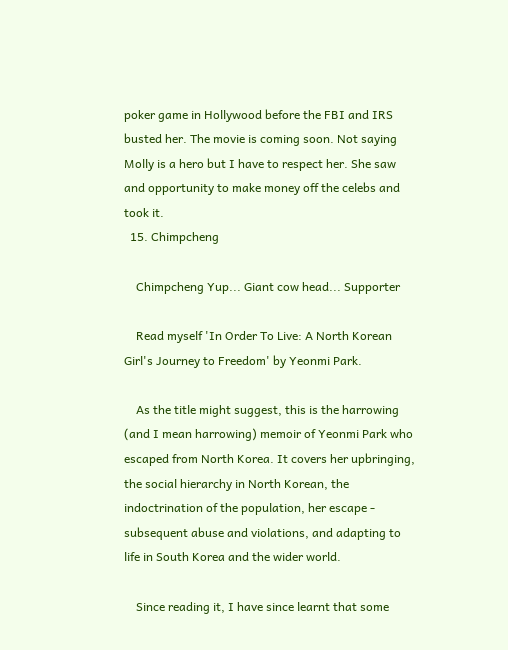poker game in Hollywood before the FBI and IRS busted her. The movie is coming soon. Not saying Molly is a hero but I have to respect her. She saw and opportunity to make money off the celebs and took it.
  15. Chimpcheng

    Chimpcheng Yup... Giant cow head... Supporter

    Read myself 'In Order To Live: A North Korean Girl's Journey to Freedom' by Yeonmi Park.

    As the title might suggest, this is the harrowing (and I mean harrowing) memoir of Yeonmi Park who escaped from North Korea. It covers her upbringing, the social hierarchy in North Korean, the indoctrination of the population, her escape - subsequent abuse and violations, and adapting to life in South Korea and the wider world.

    Since reading it, I have since learnt that some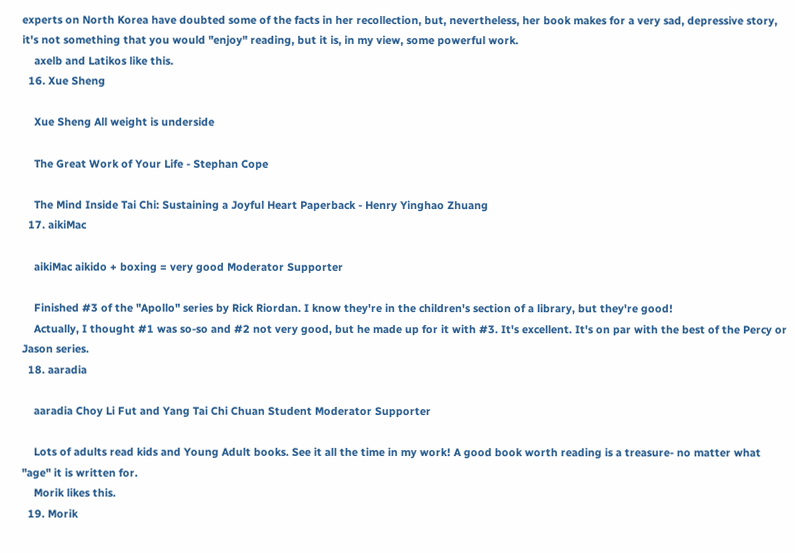experts on North Korea have doubted some of the facts in her recollection, but, nevertheless, her book makes for a very sad, depressive story, it's not something that you would "enjoy" reading, but it is, in my view, some powerful work.
    axelb and Latikos like this.
  16. Xue Sheng

    Xue Sheng All weight is underside

    The Great Work of Your Life - Stephan Cope

    The Mind Inside Tai Chi: Sustaining a Joyful Heart Paperback - Henry Yinghao Zhuang
  17. aikiMac

    aikiMac aikido + boxing = very good Moderator Supporter

    Finished #3 of the "Apollo" series by Rick Riordan. I know they're in the children's section of a library, but they're good!
    Actually, I thought #1 was so-so and #2 not very good, but he made up for it with #3. It's excellent. It's on par with the best of the Percy or Jason series.
  18. aaradia

    aaradia Choy Li Fut and Yang Tai Chi Chuan Student Moderator Supporter

    Lots of adults read kids and Young Adult books. See it all the time in my work! A good book worth reading is a treasure- no matter what "age" it is written for.
    Morik likes this.
  19. Morik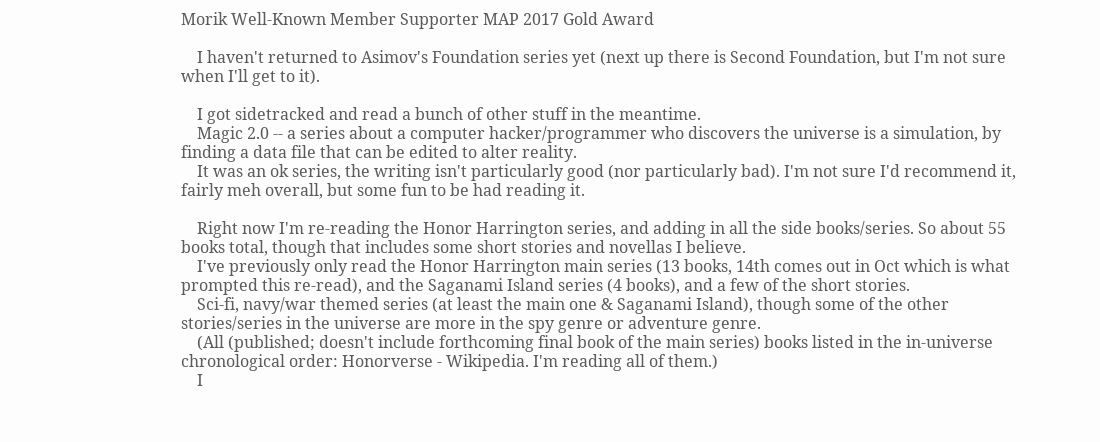Morik Well-Known Member Supporter MAP 2017 Gold Award

    I haven't returned to Asimov's Foundation series yet (next up there is Second Foundation, but I'm not sure when I'll get to it).

    I got sidetracked and read a bunch of other stuff in the meantime.
    Magic 2.0 -- a series about a computer hacker/programmer who discovers the universe is a simulation, by finding a data file that can be edited to alter reality.
    It was an ok series, the writing isn't particularly good (nor particularly bad). I'm not sure I'd recommend it, fairly meh overall, but some fun to be had reading it.

    Right now I'm re-reading the Honor Harrington series, and adding in all the side books/series. So about 55 books total, though that includes some short stories and novellas I believe.
    I've previously only read the Honor Harrington main series (13 books, 14th comes out in Oct which is what prompted this re-read), and the Saganami Island series (4 books), and a few of the short stories.
    Sci-fi, navy/war themed series (at least the main one & Saganami Island), though some of the other stories/series in the universe are more in the spy genre or adventure genre.
    (All (published; doesn't include forthcoming final book of the main series) books listed in the in-universe chronological order: Honorverse - Wikipedia. I'm reading all of them.)
    I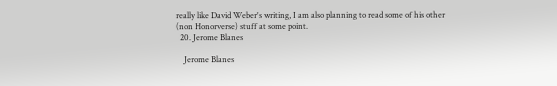really like David Weber's writing, I am also planning to read some of his other (non Honorverse) stuff at some point.
  20. Jerome Blanes

    Jerome Blanes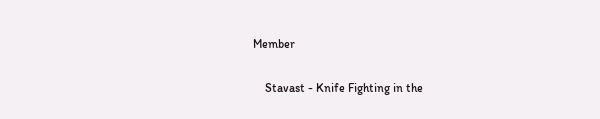Member

    Stavast - Knife Fighting in the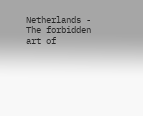Netherlands - The forbidden art of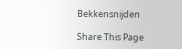Bekkensnijden

Share This Page